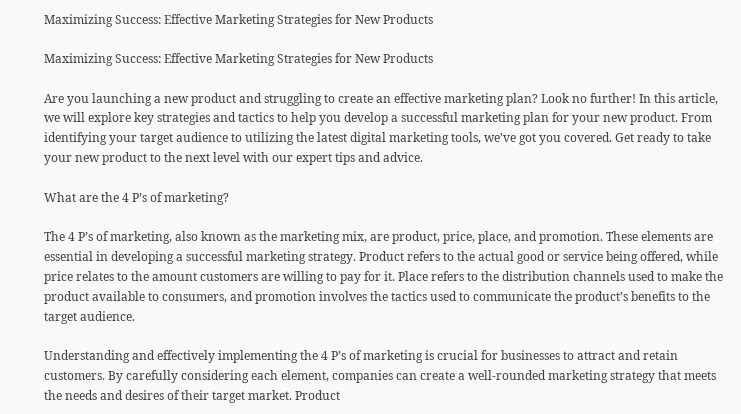Maximizing Success: Effective Marketing Strategies for New Products

Maximizing Success: Effective Marketing Strategies for New Products

Are you launching a new product and struggling to create an effective marketing plan? Look no further! In this article, we will explore key strategies and tactics to help you develop a successful marketing plan for your new product. From identifying your target audience to utilizing the latest digital marketing tools, we’ve got you covered. Get ready to take your new product to the next level with our expert tips and advice.

What are the 4 P’s of marketing?

The 4 P’s of marketing, also known as the marketing mix, are product, price, place, and promotion. These elements are essential in developing a successful marketing strategy. Product refers to the actual good or service being offered, while price relates to the amount customers are willing to pay for it. Place refers to the distribution channels used to make the product available to consumers, and promotion involves the tactics used to communicate the product’s benefits to the target audience.

Understanding and effectively implementing the 4 P’s of marketing is crucial for businesses to attract and retain customers. By carefully considering each element, companies can create a well-rounded marketing strategy that meets the needs and desires of their target market. Product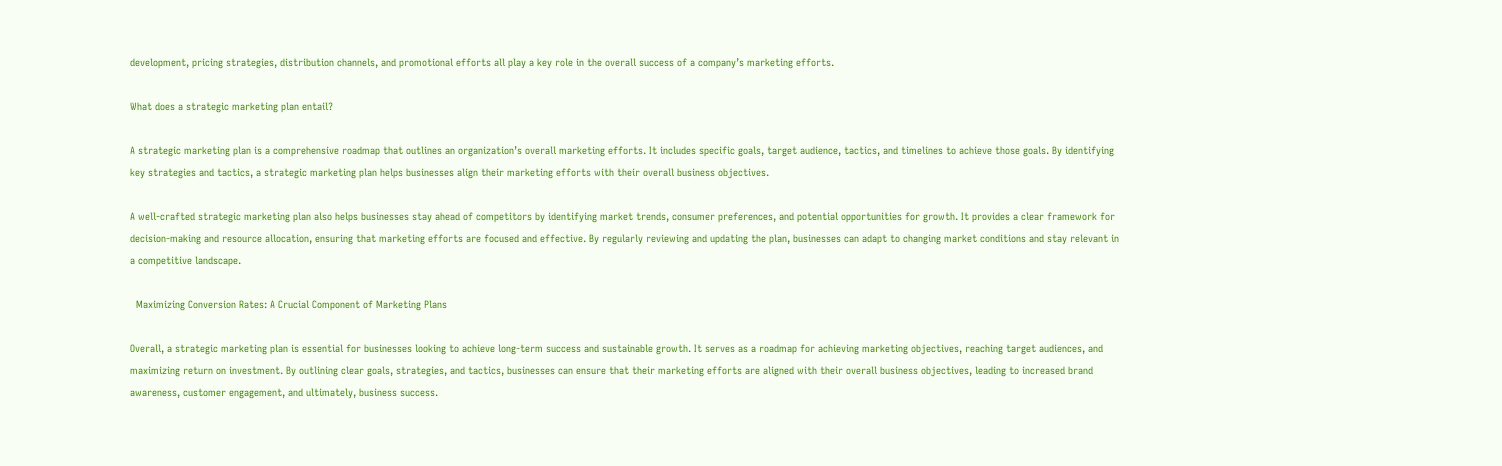development, pricing strategies, distribution channels, and promotional efforts all play a key role in the overall success of a company’s marketing efforts.

What does a strategic marketing plan entail?

A strategic marketing plan is a comprehensive roadmap that outlines an organization’s overall marketing efforts. It includes specific goals, target audience, tactics, and timelines to achieve those goals. By identifying key strategies and tactics, a strategic marketing plan helps businesses align their marketing efforts with their overall business objectives.

A well-crafted strategic marketing plan also helps businesses stay ahead of competitors by identifying market trends, consumer preferences, and potential opportunities for growth. It provides a clear framework for decision-making and resource allocation, ensuring that marketing efforts are focused and effective. By regularly reviewing and updating the plan, businesses can adapt to changing market conditions and stay relevant in a competitive landscape.

  Maximizing Conversion Rates: A Crucial Component of Marketing Plans

Overall, a strategic marketing plan is essential for businesses looking to achieve long-term success and sustainable growth. It serves as a roadmap for achieving marketing objectives, reaching target audiences, and maximizing return on investment. By outlining clear goals, strategies, and tactics, businesses can ensure that their marketing efforts are aligned with their overall business objectives, leading to increased brand awareness, customer engagement, and ultimately, business success.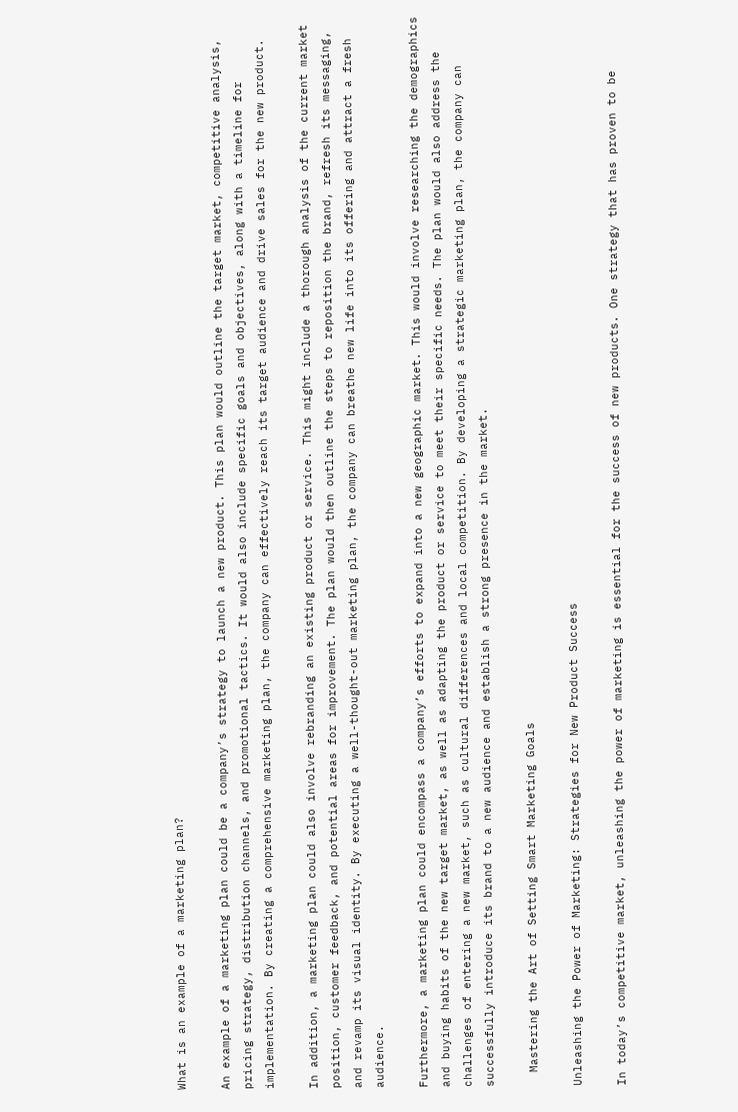What is an example of a marketing plan?

An example of a marketing plan could be a company’s strategy to launch a new product. This plan would outline the target market, competitive analysis, pricing strategy, distribution channels, and promotional tactics. It would also include specific goals and objectives, along with a timeline for implementation. By creating a comprehensive marketing plan, the company can effectively reach its target audience and drive sales for the new product.

In addition, a marketing plan could also involve rebranding an existing product or service. This might include a thorough analysis of the current market position, customer feedback, and potential areas for improvement. The plan would then outline the steps to reposition the brand, refresh its messaging, and revamp its visual identity. By executing a well-thought-out marketing plan, the company can breathe new life into its offering and attract a fresh audience.

Furthermore, a marketing plan could encompass a company’s efforts to expand into a new geographic market. This would involve researching the demographics and buying habits of the new target market, as well as adapting the product or service to meet their specific needs. The plan would also address the challenges of entering a new market, such as cultural differences and local competition. By developing a strategic marketing plan, the company can successfully introduce its brand to a new audience and establish a strong presence in the market.

  Mastering the Art of Setting Smart Marketing Goals

Unleashing the Power of Marketing: Strategies for New Product Success

In today’s competitive market, unleashing the power of marketing is essential for the success of new products. One strategy that has proven to be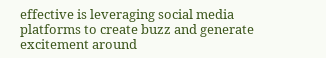effective is leveraging social media platforms to create buzz and generate excitement around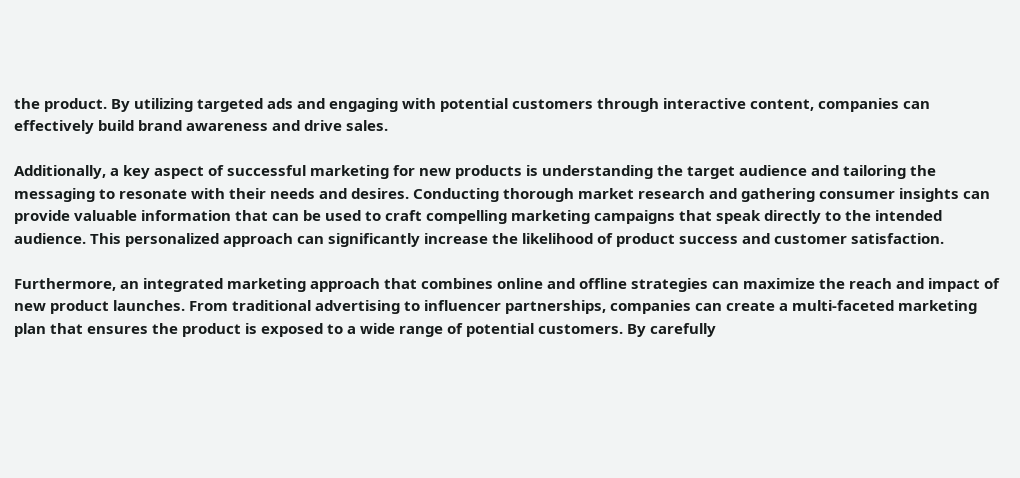the product. By utilizing targeted ads and engaging with potential customers through interactive content, companies can effectively build brand awareness and drive sales.

Additionally, a key aspect of successful marketing for new products is understanding the target audience and tailoring the messaging to resonate with their needs and desires. Conducting thorough market research and gathering consumer insights can provide valuable information that can be used to craft compelling marketing campaigns that speak directly to the intended audience. This personalized approach can significantly increase the likelihood of product success and customer satisfaction.

Furthermore, an integrated marketing approach that combines online and offline strategies can maximize the reach and impact of new product launches. From traditional advertising to influencer partnerships, companies can create a multi-faceted marketing plan that ensures the product is exposed to a wide range of potential customers. By carefully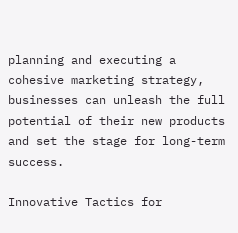planning and executing a cohesive marketing strategy, businesses can unleash the full potential of their new products and set the stage for long-term success.

Innovative Tactics for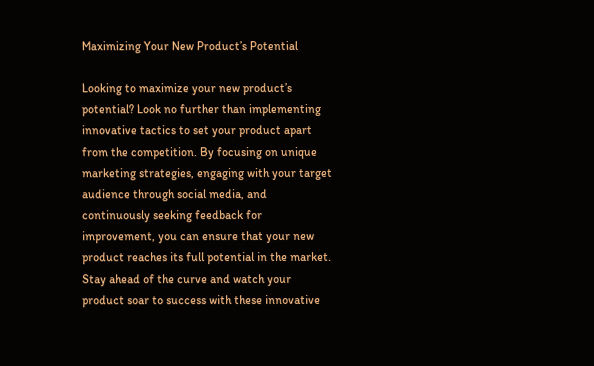Maximizing Your New Product’s Potential

Looking to maximize your new product’s potential? Look no further than implementing innovative tactics to set your product apart from the competition. By focusing on unique marketing strategies, engaging with your target audience through social media, and continuously seeking feedback for improvement, you can ensure that your new product reaches its full potential in the market. Stay ahead of the curve and watch your product soar to success with these innovative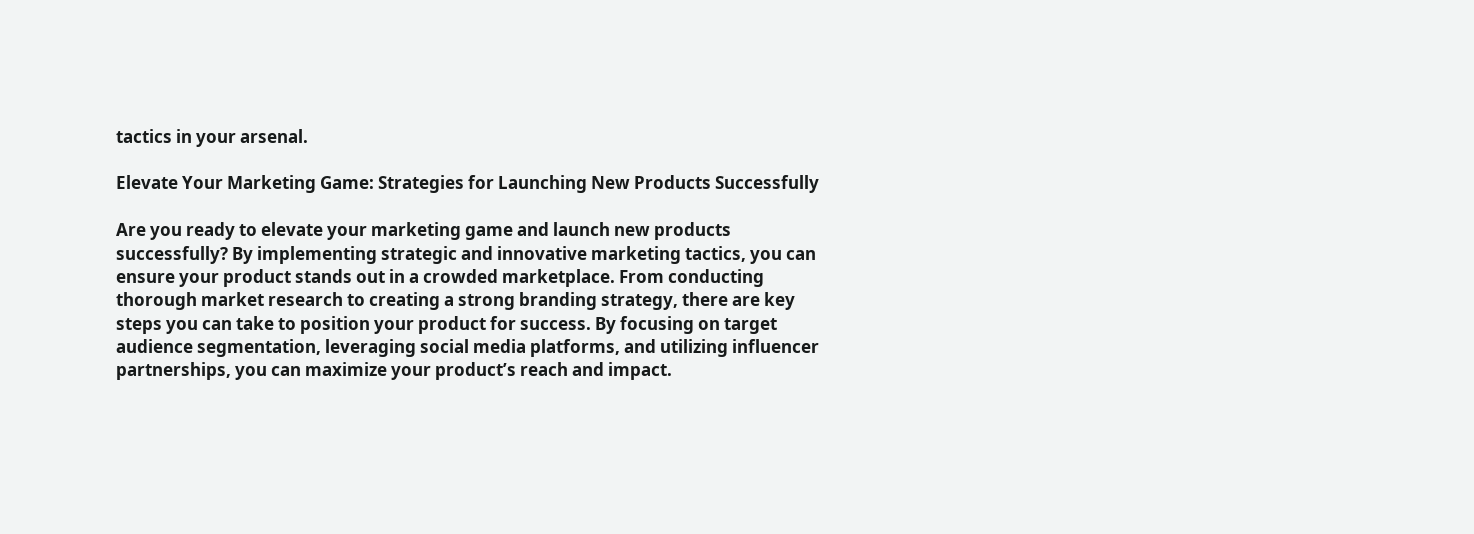tactics in your arsenal.

Elevate Your Marketing Game: Strategies for Launching New Products Successfully

Are you ready to elevate your marketing game and launch new products successfully? By implementing strategic and innovative marketing tactics, you can ensure your product stands out in a crowded marketplace. From conducting thorough market research to creating a strong branding strategy, there are key steps you can take to position your product for success. By focusing on target audience segmentation, leveraging social media platforms, and utilizing influencer partnerships, you can maximize your product’s reach and impact.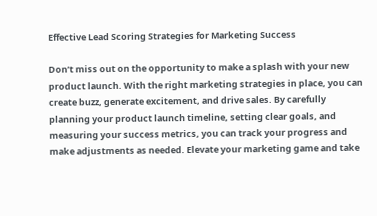Effective Lead Scoring Strategies for Marketing Success

Don’t miss out on the opportunity to make a splash with your new product launch. With the right marketing strategies in place, you can create buzz, generate excitement, and drive sales. By carefully planning your product launch timeline, setting clear goals, and measuring your success metrics, you can track your progress and make adjustments as needed. Elevate your marketing game and take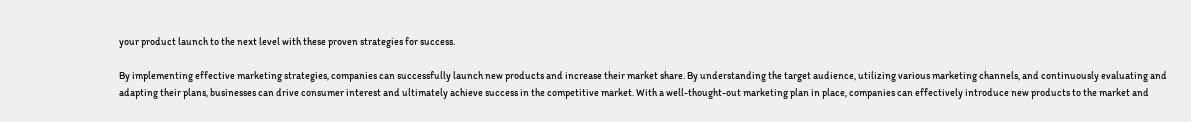your product launch to the next level with these proven strategies for success.

By implementing effective marketing strategies, companies can successfully launch new products and increase their market share. By understanding the target audience, utilizing various marketing channels, and continuously evaluating and adapting their plans, businesses can drive consumer interest and ultimately achieve success in the competitive market. With a well-thought-out marketing plan in place, companies can effectively introduce new products to the market and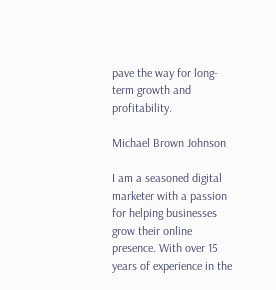pave the way for long-term growth and profitability.

Michael Brown Johnson

I am a seasoned digital marketer with a passion for helping businesses grow their online presence. With over 15 years of experience in the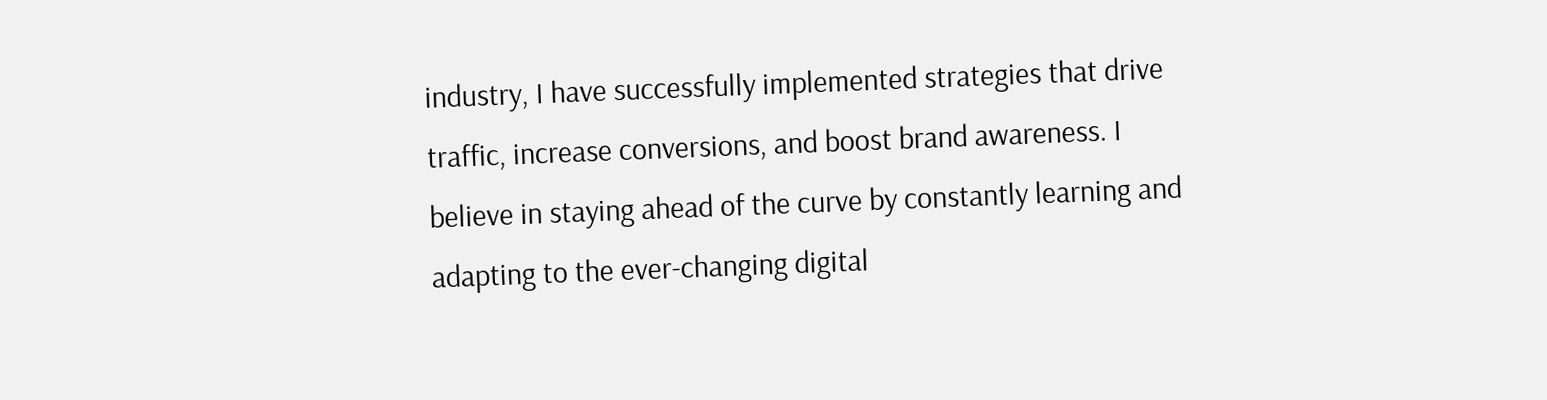industry, I have successfully implemented strategies that drive traffic, increase conversions, and boost brand awareness. I believe in staying ahead of the curve by constantly learning and adapting to the ever-changing digital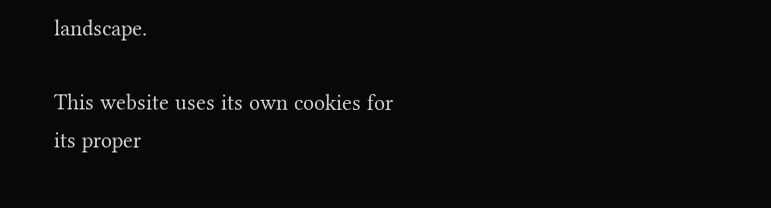landscape.

This website uses its own cookies for its proper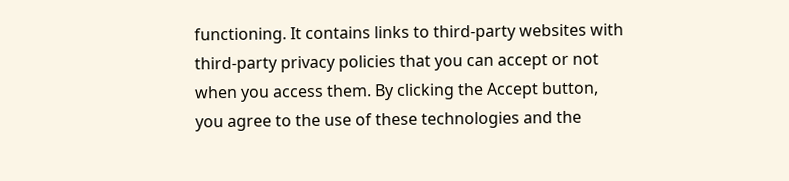functioning. It contains links to third-party websites with third-party privacy policies that you can accept or not when you access them. By clicking the Accept button, you agree to the use of these technologies and the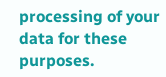processing of your data for these purposes.